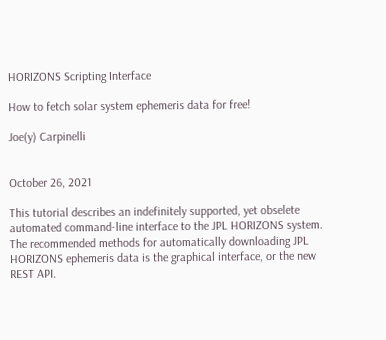HORIZONS Scripting Interface

How to fetch solar system ephemeris data for free!

Joe(y) Carpinelli


October 26, 2021

This tutorial describes an indefinitely supported, yet obselete automated command-line interface to the JPL HORIZONS system. The recommended methods for automatically downloading JPL HORIZONS ephemeris data is the graphical interface, or the new REST API.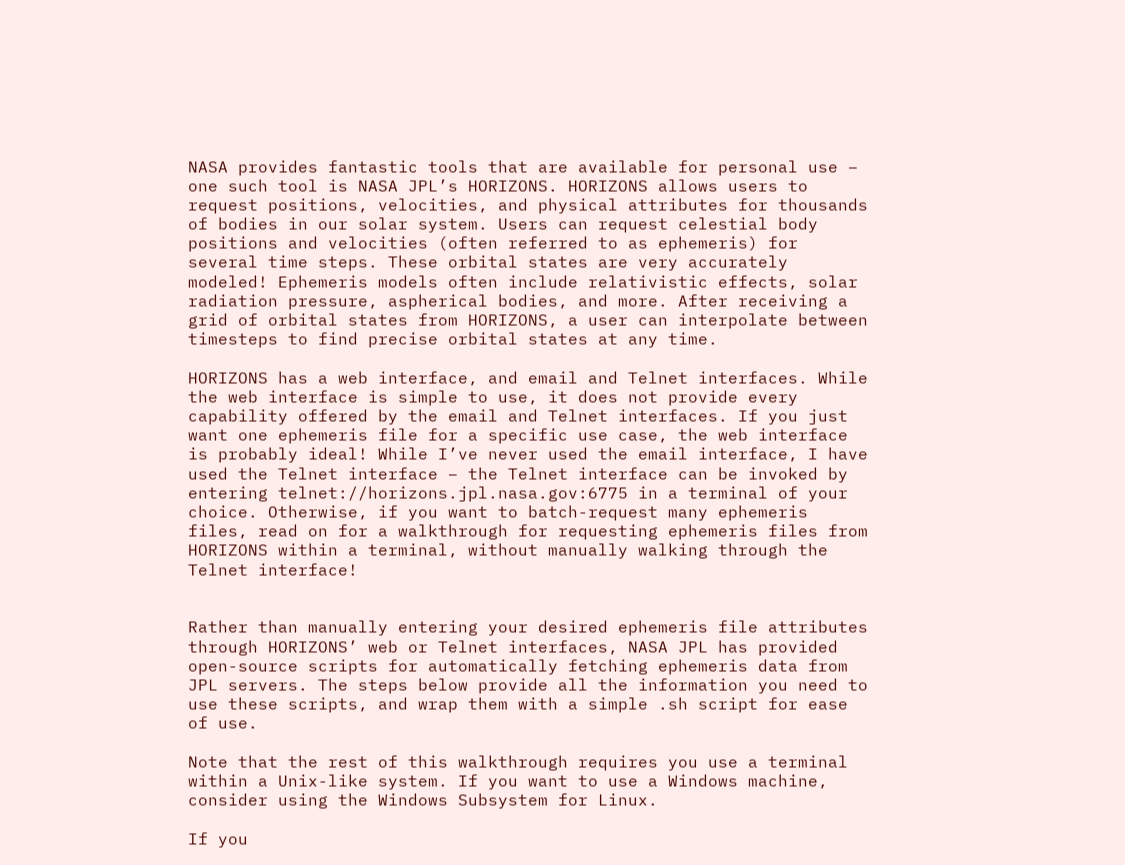NASA provides fantastic tools that are available for personal use – one such tool is NASA JPL’s HORIZONS. HORIZONS allows users to request positions, velocities, and physical attributes for thousands of bodies in our solar system. Users can request celestial body positions and velocities (often referred to as ephemeris) for several time steps. These orbital states are very accurately modeled! Ephemeris models often include relativistic effects, solar radiation pressure, aspherical bodies, and more. After receiving a grid of orbital states from HORIZONS, a user can interpolate between timesteps to find precise orbital states at any time.

HORIZONS has a web interface, and email and Telnet interfaces. While the web interface is simple to use, it does not provide every capability offered by the email and Telnet interfaces. If you just want one ephemeris file for a specific use case, the web interface is probably ideal! While I’ve never used the email interface, I have used the Telnet interface – the Telnet interface can be invoked by entering telnet://horizons.jpl.nasa.gov:6775 in a terminal of your choice. Otherwise, if you want to batch-request many ephemeris files, read on for a walkthrough for requesting ephemeris files from HORIZONS within a terminal, without manually walking through the Telnet interface!


Rather than manually entering your desired ephemeris file attributes through HORIZONS’ web or Telnet interfaces, NASA JPL has provided open-source scripts for automatically fetching ephemeris data from JPL servers. The steps below provide all the information you need to use these scripts, and wrap them with a simple .sh script for ease of use.

Note that the rest of this walkthrough requires you use a terminal within a Unix-like system. If you want to use a Windows machine, consider using the Windows Subsystem for Linux.

If you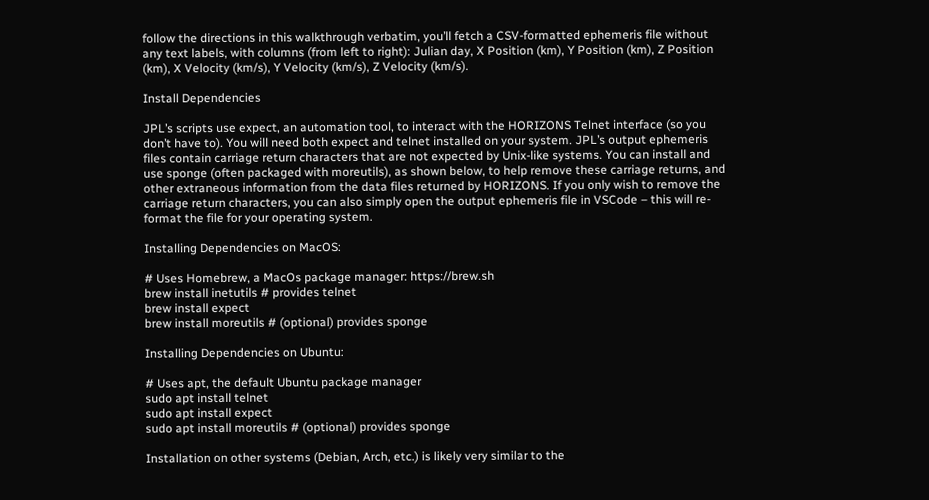follow the directions in this walkthrough verbatim, you’ll fetch a CSV-formatted ephemeris file without any text labels, with columns (from left to right): Julian day, X Position (km), Y Position (km), Z Position (km), X Velocity (km/s), Y Velocity (km/s), Z Velocity (km/s).

Install Dependencies

JPL’s scripts use expect, an automation tool, to interact with the HORIZONS Telnet interface (so you don’t have to). You will need both expect and telnet installed on your system. JPL’s output ephemeris files contain carriage return characters that are not expected by Unix-like systems. You can install and use sponge (often packaged with moreutils), as shown below, to help remove these carriage returns, and other extraneous information from the data files returned by HORIZONS. If you only wish to remove the carriage return characters, you can also simply open the output ephemeris file in VSCode – this will re-format the file for your operating system.

Installing Dependencies on MacOS:

# Uses Homebrew, a MacOs package manager: https://brew.sh
brew install inetutils # provides telnet
brew install expect
brew install moreutils # (optional) provides sponge

Installing Dependencies on Ubuntu:

# Uses apt, the default Ubuntu package manager
sudo apt install telnet
sudo apt install expect
sudo apt install moreutils # (optional) provides sponge

Installation on other systems (Debian, Arch, etc.) is likely very similar to the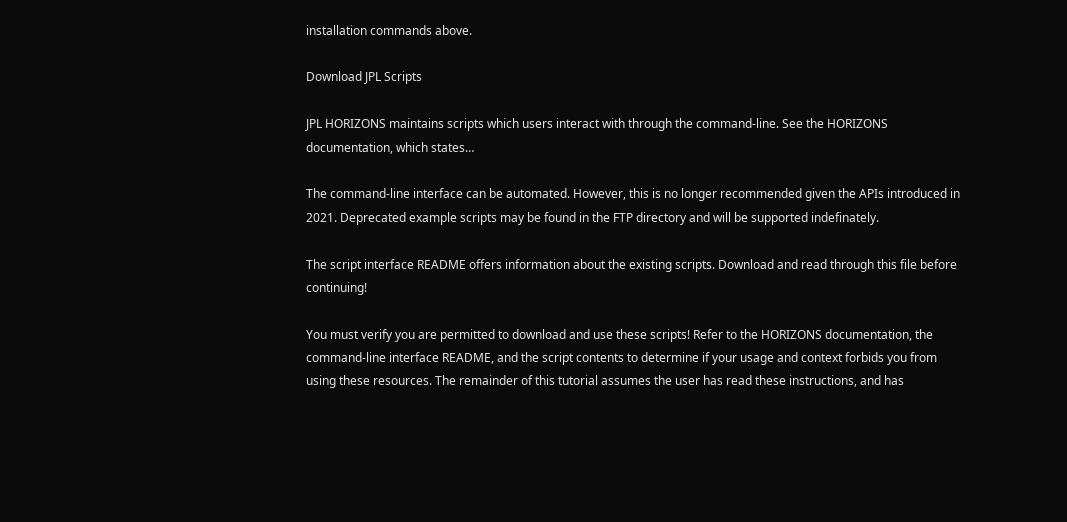installation commands above.

Download JPL Scripts

JPL HORIZONS maintains scripts which users interact with through the command-line. See the HORIZONS documentation, which states…

The command-line interface can be automated. However, this is no longer recommended given the APIs introduced in 2021. Deprecated example scripts may be found in the FTP directory and will be supported indefinately.

The script interface README offers information about the existing scripts. Download and read through this file before continuing!

You must verify you are permitted to download and use these scripts! Refer to the HORIZONS documentation, the command-line interface README, and the script contents to determine if your usage and context forbids you from using these resources. The remainder of this tutorial assumes the user has read these instructions, and has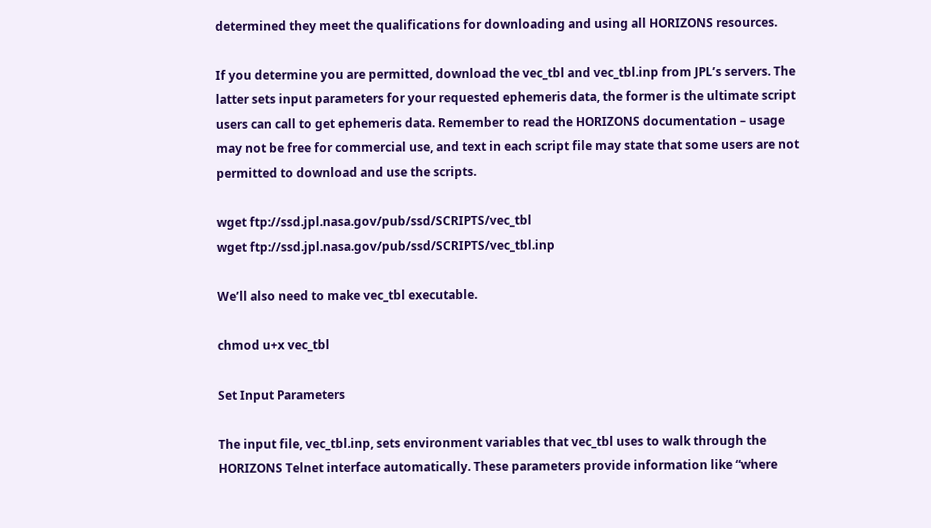determined they meet the qualifications for downloading and using all HORIZONS resources.

If you determine you are permitted, download the vec_tbl and vec_tbl.inp from JPL’s servers. The latter sets input parameters for your requested ephemeris data, the former is the ultimate script users can call to get ephemeris data. Remember to read the HORIZONS documentation – usage may not be free for commercial use, and text in each script file may state that some users are not permitted to download and use the scripts.

wget ftp://ssd.jpl.nasa.gov/pub/ssd/SCRIPTS/vec_tbl
wget ftp://ssd.jpl.nasa.gov/pub/ssd/SCRIPTS/vec_tbl.inp

We’ll also need to make vec_tbl executable.

chmod u+x vec_tbl

Set Input Parameters

The input file, vec_tbl.inp, sets environment variables that vec_tbl uses to walk through the HORIZONS Telnet interface automatically. These parameters provide information like “where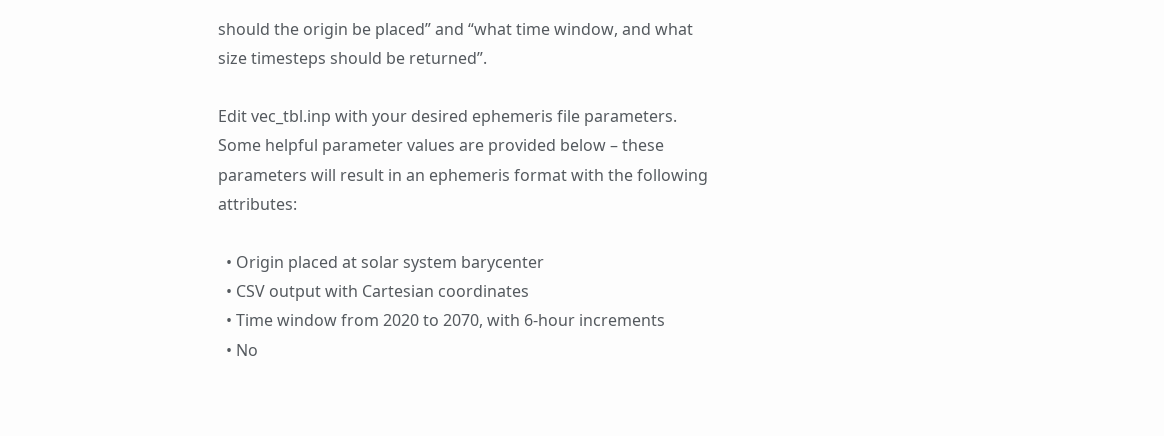should the origin be placed” and “what time window, and what size timesteps should be returned”.

Edit vec_tbl.inp with your desired ephemeris file parameters. Some helpful parameter values are provided below – these parameters will result in an ephemeris format with the following attributes:

  • Origin placed at solar system barycenter
  • CSV output with Cartesian coordinates
  • Time window from 2020 to 2070, with 6-hour increments
  • No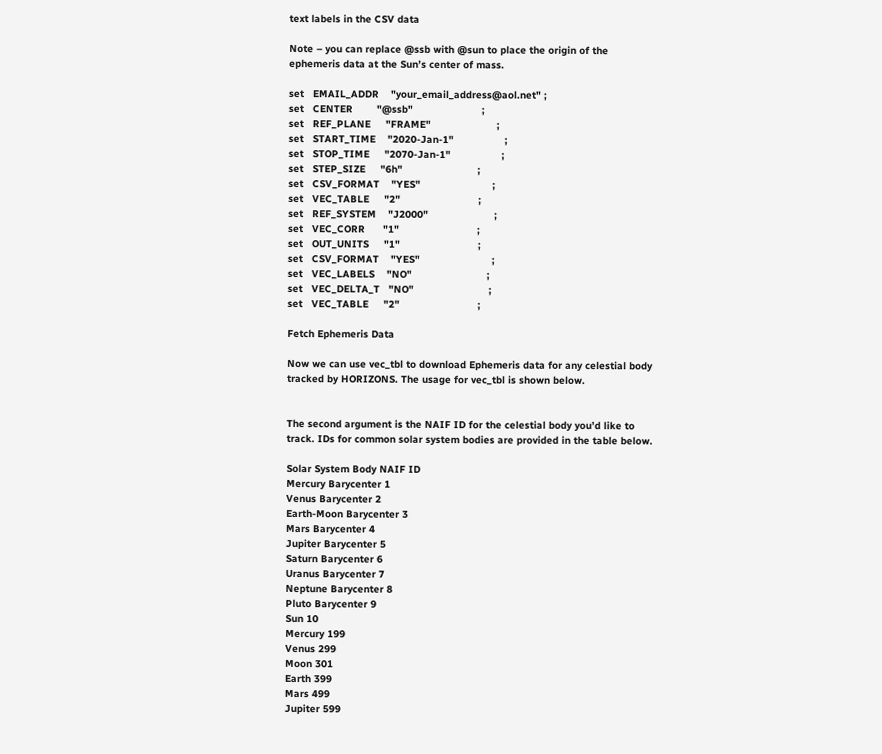text labels in the CSV data

Note – you can replace @ssb with @sun to place the origin of the ephemeris data at the Sun’s center of mass.

set   EMAIL_ADDR    "your_email_address@aol.net" ;
set   CENTER        "@ssb"                       ;
set   REF_PLANE     "FRAME"                      ;
set   START_TIME    "2020-Jan-1"                 ;
set   STOP_TIME     "2070-Jan-1"                 ;
set   STEP_SIZE     "6h"                         ;
set   CSV_FORMAT    "YES"                        ;
set   VEC_TABLE     "2"                          ;
set   REF_SYSTEM    "J2000"                      ;
set   VEC_CORR      "1"                          ;
set   OUT_UNITS     "1"                          ;
set   CSV_FORMAT    "YES"                        ;
set   VEC_LABELS    "NO"                         ;
set   VEC_DELTA_T   "NO"                         ;
set   VEC_TABLE     "2"                          ;

Fetch Ephemeris Data

Now we can use vec_tbl to download Ephemeris data for any celestial body tracked by HORIZONS. The usage for vec_tbl is shown below.


The second argument is the NAIF ID for the celestial body you’d like to track. IDs for common solar system bodies are provided in the table below.

Solar System Body NAIF ID
Mercury Barycenter 1
Venus Barycenter 2
Earth-Moon Barycenter 3
Mars Barycenter 4
Jupiter Barycenter 5
Saturn Barycenter 6
Uranus Barycenter 7
Neptune Barycenter 8
Pluto Barycenter 9
Sun 10
Mercury 199
Venus 299
Moon 301
Earth 399
Mars 499
Jupiter 599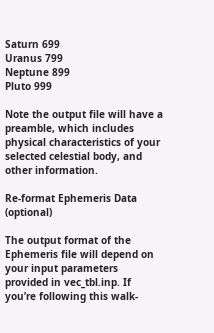Saturn 699
Uranus 799
Neptune 899
Pluto 999

Note the output file will have a preamble, which includes physical characteristics of your selected celestial body, and other information.

Re-format Ephemeris Data (optional)

The output format of the Ephemeris file will depend on your input parameters provided in vec_tbl.inp. If you’re following this walk-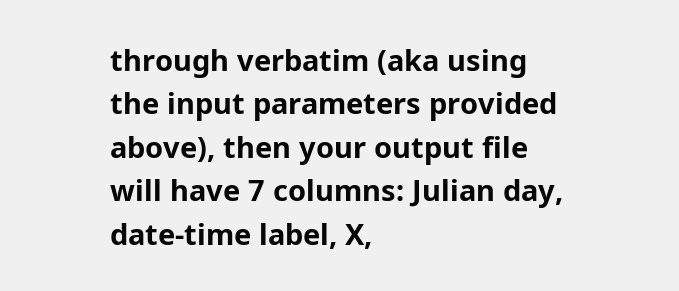through verbatim (aka using the input parameters provided above), then your output file will have 7 columns: Julian day, date-time label, X,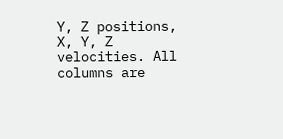Y, Z positions, X, Y, Z velocities. All columns are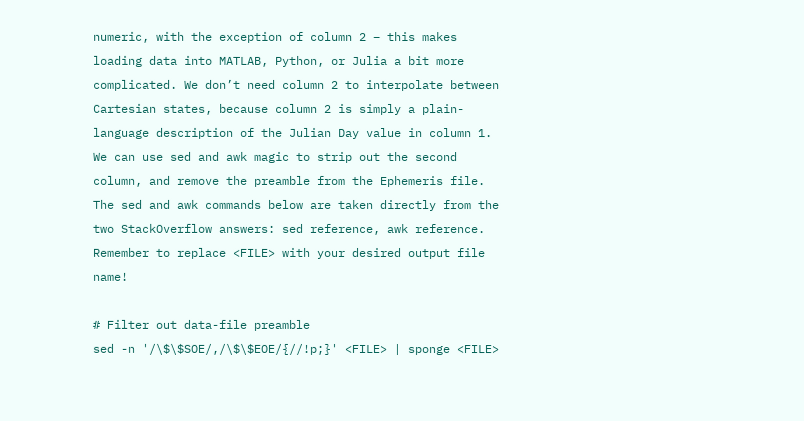numeric, with the exception of column 2 – this makes loading data into MATLAB, Python, or Julia a bit more complicated. We don’t need column 2 to interpolate between Cartesian states, because column 2 is simply a plain-language description of the Julian Day value in column 1. We can use sed and awk magic to strip out the second column, and remove the preamble from the Ephemeris file. The sed and awk commands below are taken directly from the two StackOverflow answers: sed reference, awk reference. Remember to replace <FILE> with your desired output file name!

# Filter out data-file preamble
sed -n '/\$\$SOE/,/\$\$EOE/{//!p;}' <FILE> | sponge <FILE>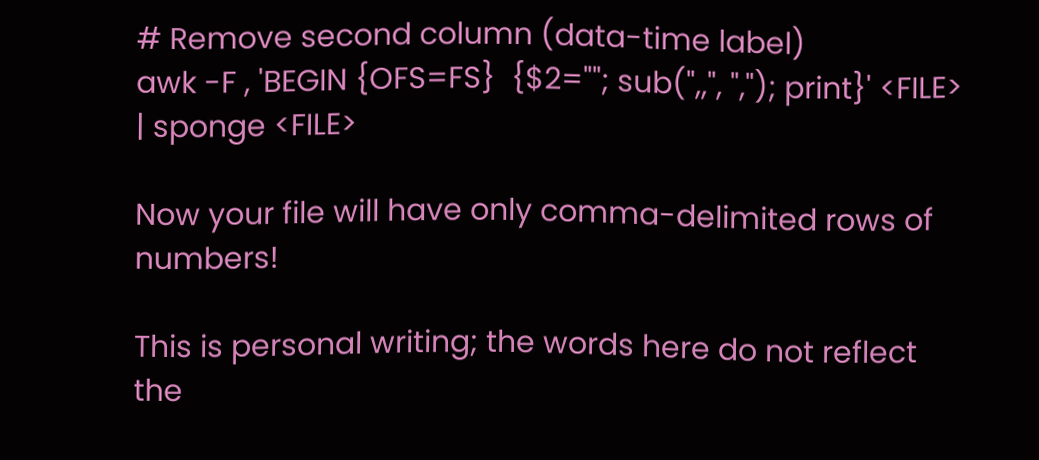# Remove second column (data-time label)
awk -F , 'BEGIN {OFS=FS}  {$2=""; sub(",,", ","); print}' <FILE> | sponge <FILE>

Now your file will have only comma-delimited rows of numbers!

This is personal writing; the words here do not reflect the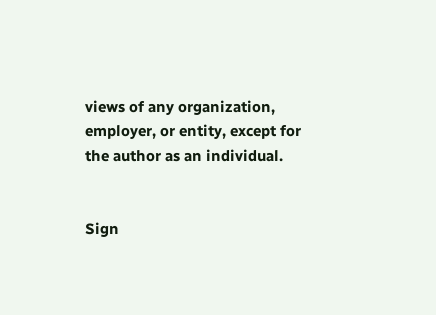views of any organization, employer, or entity, except for the author as an individual.


Sign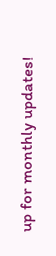up for monthly updates!